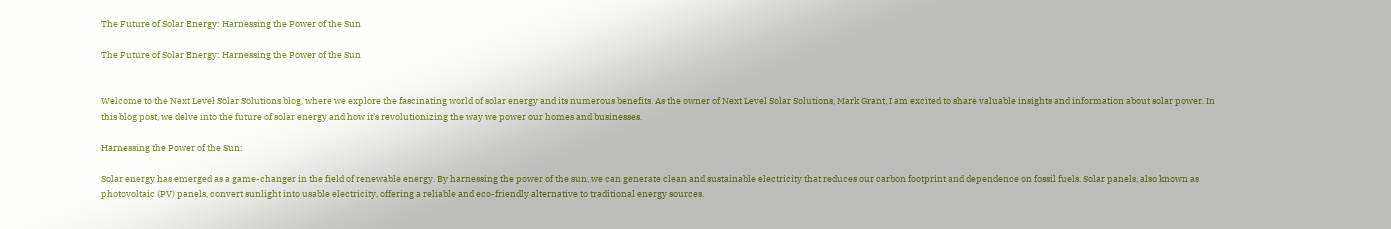The Future of Solar Energy: Harnessing the Power of the Sun

The Future of Solar Energy: Harnessing the Power of the Sun


Welcome to the Next Level Solar Solutions blog, where we explore the fascinating world of solar energy and its numerous benefits. As the owner of Next Level Solar Solutions, Mark Grant, I am excited to share valuable insights and information about solar power. In this blog post, we delve into the future of solar energy and how it’s revolutionizing the way we power our homes and businesses.

Harnessing the Power of the Sun:

Solar energy has emerged as a game-changer in the field of renewable energy. By harnessing the power of the sun, we can generate clean and sustainable electricity that reduces our carbon footprint and dependence on fossil fuels. Solar panels, also known as photovoltaic (PV) panels, convert sunlight into usable electricity, offering a reliable and eco-friendly alternative to traditional energy sources.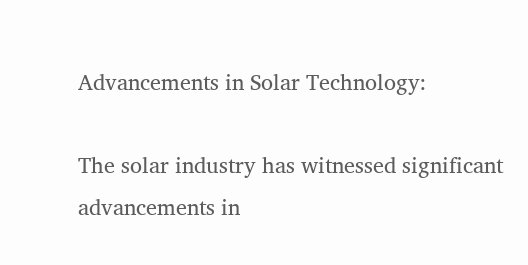Advancements in Solar Technology:

The solar industry has witnessed significant advancements in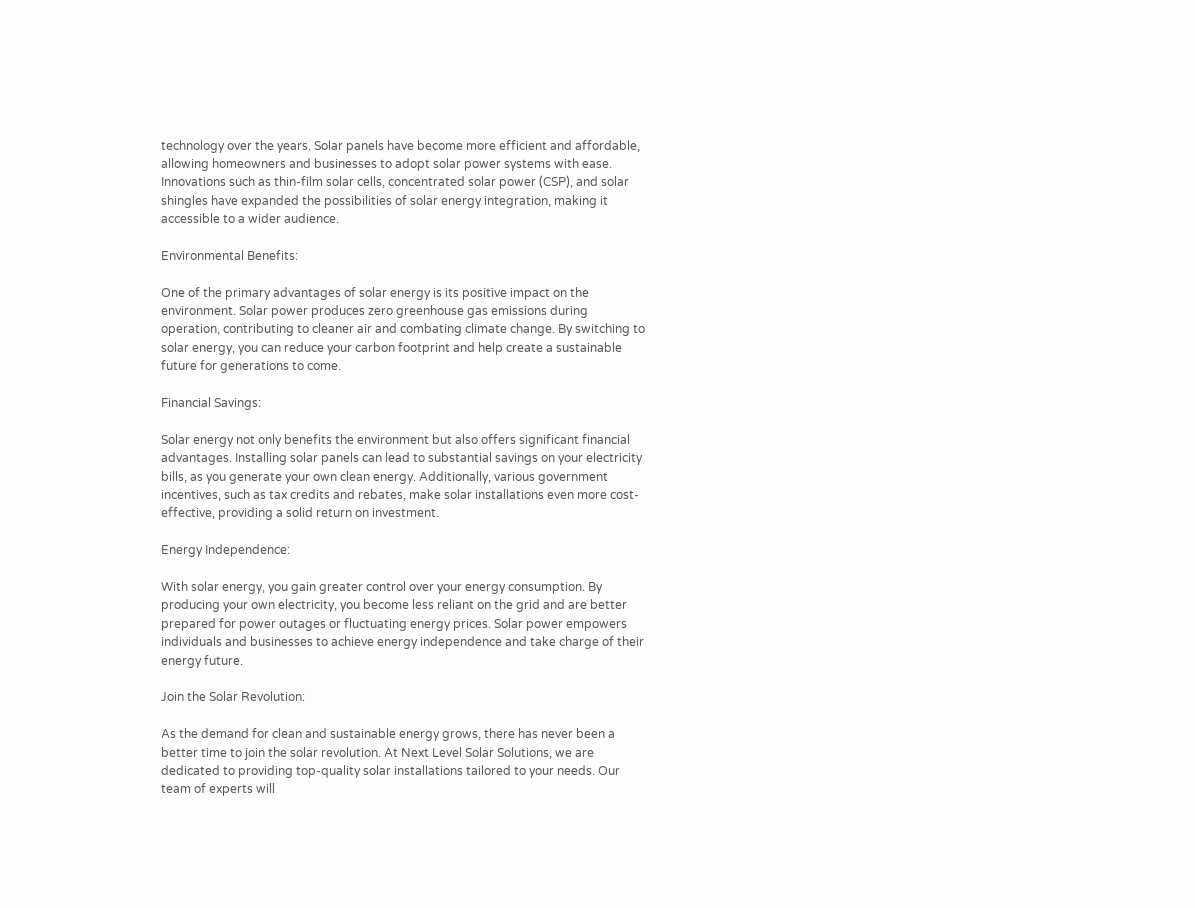technology over the years. Solar panels have become more efficient and affordable, allowing homeowners and businesses to adopt solar power systems with ease. Innovations such as thin-film solar cells, concentrated solar power (CSP), and solar shingles have expanded the possibilities of solar energy integration, making it accessible to a wider audience.

Environmental Benefits:

One of the primary advantages of solar energy is its positive impact on the environment. Solar power produces zero greenhouse gas emissions during operation, contributing to cleaner air and combating climate change. By switching to solar energy, you can reduce your carbon footprint and help create a sustainable future for generations to come.

Financial Savings:

Solar energy not only benefits the environment but also offers significant financial advantages. Installing solar panels can lead to substantial savings on your electricity bills, as you generate your own clean energy. Additionally, various government incentives, such as tax credits and rebates, make solar installations even more cost-effective, providing a solid return on investment.

Energy Independence:

With solar energy, you gain greater control over your energy consumption. By producing your own electricity, you become less reliant on the grid and are better prepared for power outages or fluctuating energy prices. Solar power empowers individuals and businesses to achieve energy independence and take charge of their energy future.

Join the Solar Revolution:

As the demand for clean and sustainable energy grows, there has never been a better time to join the solar revolution. At Next Level Solar Solutions, we are dedicated to providing top-quality solar installations tailored to your needs. Our team of experts will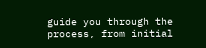guide you through the process, from initial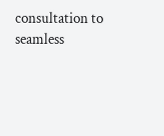consultation to seamless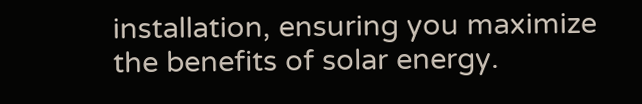installation, ensuring you maximize the benefits of solar energy.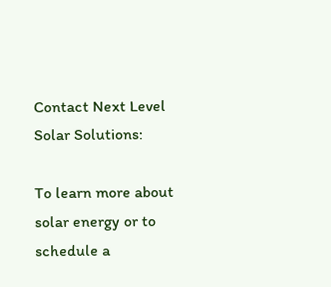Contact Next Level Solar Solutions:

To learn more about solar energy or to schedule a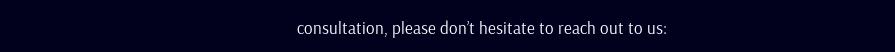consultation, please don’t hesitate to reach out to us: